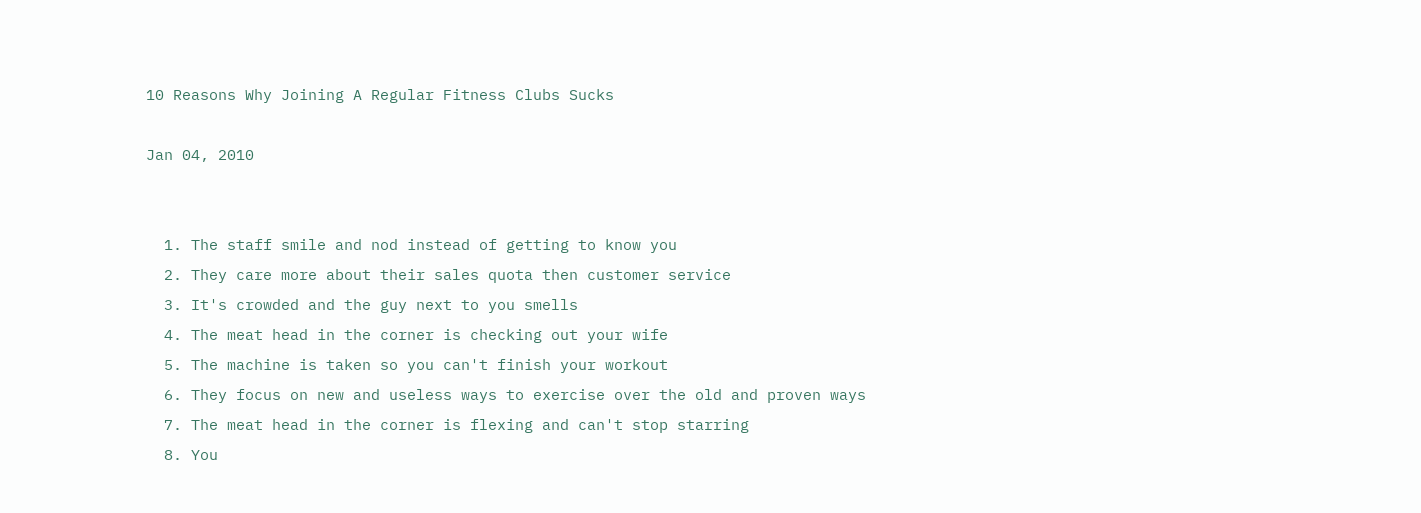10 Reasons Why Joining A Regular Fitness Clubs Sucks

Jan 04, 2010


  1. The staff smile and nod instead of getting to know you
  2. They care more about their sales quota then customer service
  3. It's crowded and the guy next to you smells
  4. The meat head in the corner is checking out your wife
  5. The machine is taken so you can't finish your workout
  6. They focus on new and useless ways to exercise over the old and proven ways
  7. The meat head in the corner is flexing and can't stop starring
  8. You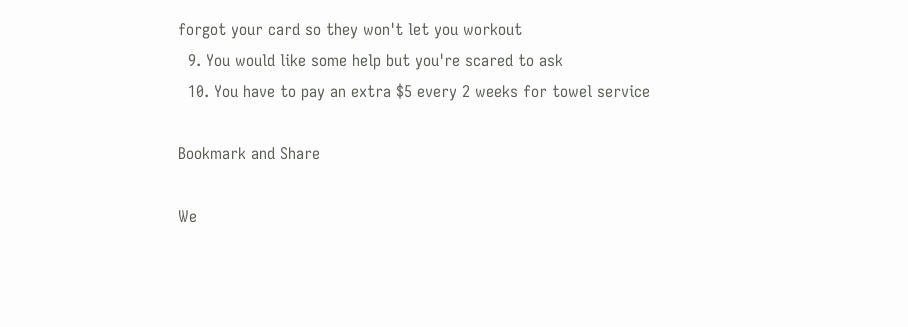forgot your card so they won't let you workout
  9. You would like some help but you're scared to ask
  10. You have to pay an extra $5 every 2 weeks for towel service

Bookmark and Share

We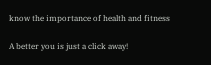know the importance of health and fitness

A better you is just a click away!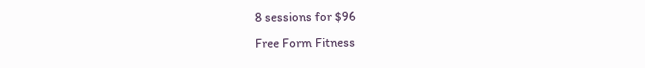8 sessions for $96
Free Form Fitness